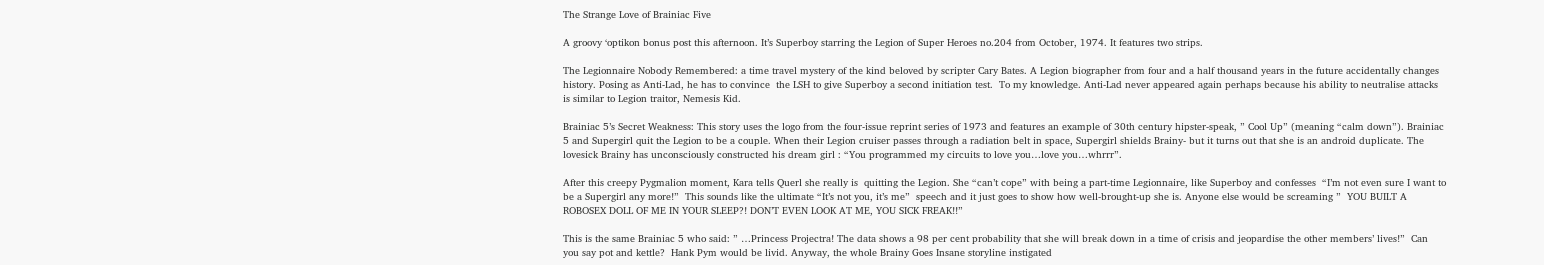The Strange Love of Brainiac Five

A groovy ‘optikon bonus post this afternoon. It’s Superboy starring the Legion of Super Heroes no.204 from October, 1974. It features two strips.

The Legionnaire Nobody Remembered: a time travel mystery of the kind beloved by scripter Cary Bates. A Legion biographer from four and a half thousand years in the future accidentally changes history. Posing as Anti-Lad, he has to convince  the LSH to give Superboy a second initiation test.  To my knowledge. Anti-Lad never appeared again perhaps because his ability to neutralise attacks is similar to Legion traitor, Nemesis Kid.

Brainiac 5’s Secret Weakness: This story uses the logo from the four-issue reprint series of 1973 and features an example of 30th century hipster-speak, ” Cool Up” (meaning “calm down”). Brainiac 5 and Supergirl quit the Legion to be a couple. When their Legion cruiser passes through a radiation belt in space, Supergirl shields Brainy- but it turns out that she is an android duplicate. The lovesick Brainy has unconsciously constructed his dream girl : “You programmed my circuits to love you…love you…whrrr”.

After this creepy Pygmalion moment, Kara tells Querl she really is  quitting the Legion. She “can’t cope” with being a part-time Legionnaire, like Superboy and confesses  “I’m not even sure I want to be a Supergirl any more!”  This sounds like the ultimate “It’s not you, it’s me”  speech and it just goes to show how well-brought-up she is. Anyone else would be screaming ”  YOU BUILT A ROBOSEX DOLL OF ME IN YOUR SLEEP?! DON’T EVEN LOOK AT ME, YOU SICK FREAK!!”

This is the same Brainiac 5 who said: ” …Princess Projectra! The data shows a 98 per cent probability that she will break down in a time of crisis and jeopardise the other members’ lives!”  Can you say pot and kettle?  Hank Pym would be livid. Anyway, the whole Brainy Goes Insane storyline instigated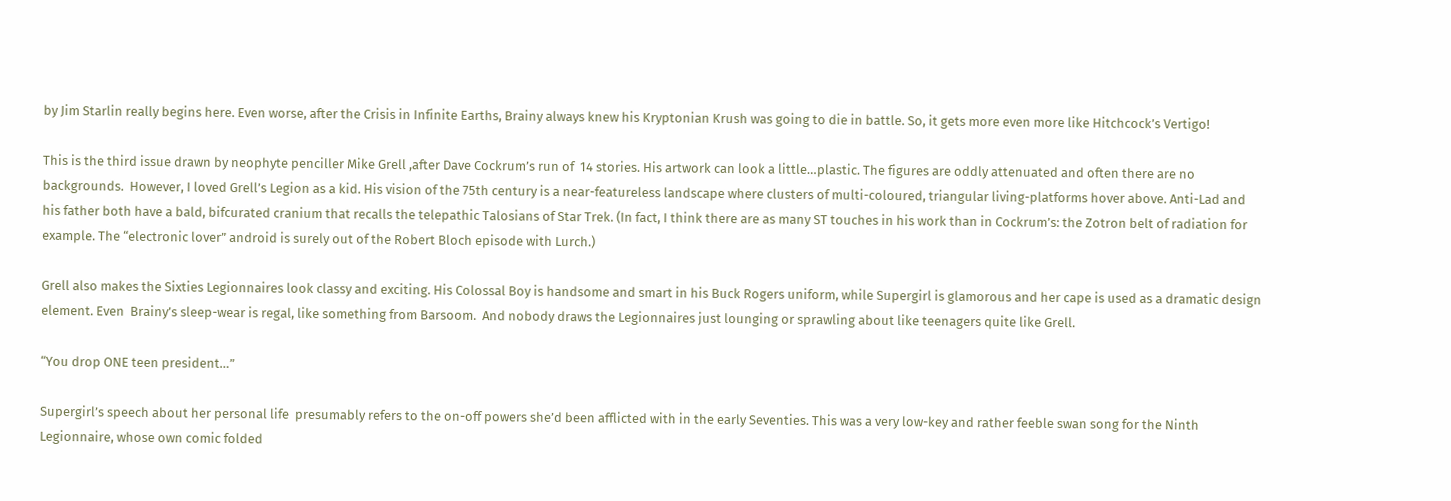by Jim Starlin really begins here. Even worse, after the Crisis in Infinite Earths, Brainy always knew his Kryptonian Krush was going to die in battle. So, it gets more even more like Hitchcock’s Vertigo!

This is the third issue drawn by neophyte penciller Mike Grell ,after Dave Cockrum’s run of  14 stories. His artwork can look a little…plastic. The figures are oddly attenuated and often there are no backgrounds.  However, I loved Grell’s Legion as a kid. His vision of the 75th century is a near-featureless landscape where clusters of multi-coloured, triangular living-platforms hover above. Anti-Lad and his father both have a bald, bifcurated cranium that recalls the telepathic Talosians of Star Trek. (In fact, I think there are as many ST touches in his work than in Cockrum’s: the Zotron belt of radiation for example. The “electronic lover” android is surely out of the Robert Bloch episode with Lurch.)

Grell also makes the Sixties Legionnaires look classy and exciting. His Colossal Boy is handsome and smart in his Buck Rogers uniform, while Supergirl is glamorous and her cape is used as a dramatic design element. Even  Brainy’s sleep-wear is regal, like something from Barsoom.  And nobody draws the Legionnaires just lounging or sprawling about like teenagers quite like Grell.

“You drop ONE teen president…”

Supergirl’s speech about her personal life  presumably refers to the on-off powers she’d been afflicted with in the early Seventies. This was a very low-key and rather feeble swan song for the Ninth Legionnaire, whose own comic folded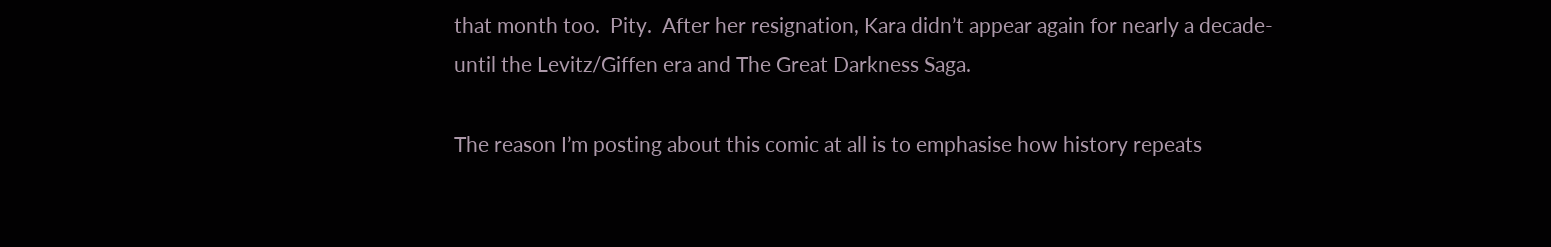that month too.  Pity.  After her resignation, Kara didn’t appear again for nearly a decade- until the Levitz/Giffen era and The Great Darkness Saga.

The reason I’m posting about this comic at all is to emphasise how history repeats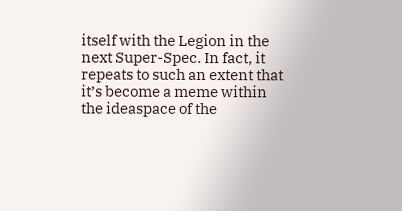itself with the Legion in the next Super-Spec. In fact, it repeats to such an extent that it’s become a meme within the ideaspace of the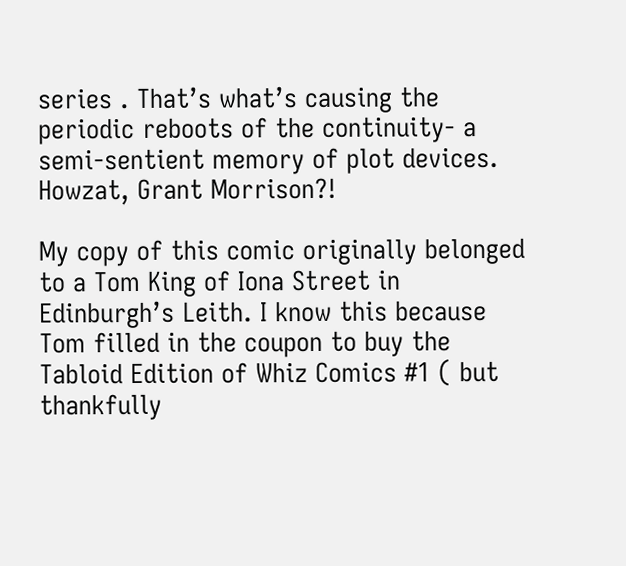series . That’s what’s causing the periodic reboots of the continuity- a semi-sentient memory of plot devices. Howzat, Grant Morrison?!

My copy of this comic originally belonged to a Tom King of Iona Street in Edinburgh’s Leith. I know this because Tom filled in the coupon to buy the Tabloid Edition of Whiz Comics #1 ( but thankfully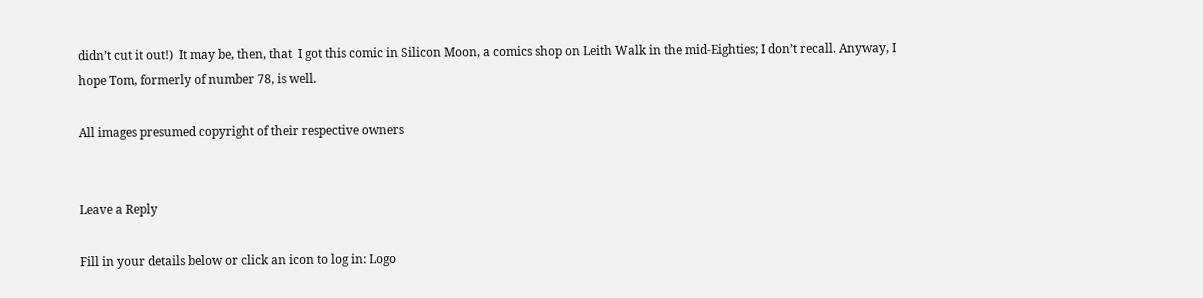didn’t cut it out!)  It may be, then, that  I got this comic in Silicon Moon, a comics shop on Leith Walk in the mid-Eighties; I don’t recall. Anyway, I hope Tom, formerly of number 78, is well.

All images presumed copyright of their respective owners


Leave a Reply

Fill in your details below or click an icon to log in: Logo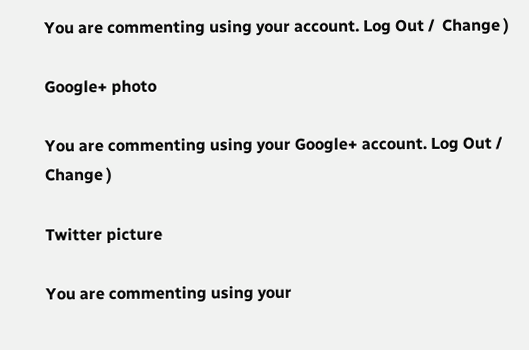You are commenting using your account. Log Out /  Change )

Google+ photo

You are commenting using your Google+ account. Log Out /  Change )

Twitter picture

You are commenting using your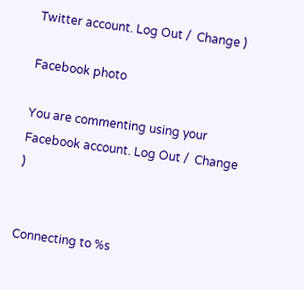Twitter account. Log Out /  Change )

Facebook photo

You are commenting using your Facebook account. Log Out /  Change )


Connecting to %s